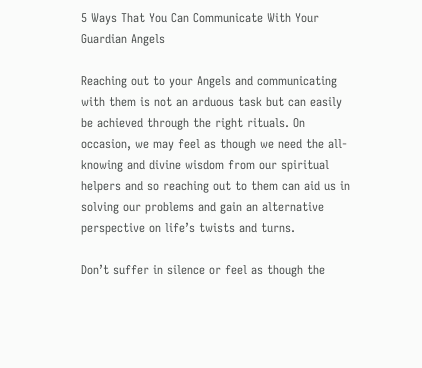5 Ways That You Can Communicate With Your Guardian Angels

Reaching out to your Angels and communicating with them is not an arduous task but can easily be achieved through the right rituals. On occasion, we may feel as though we need the all-knowing and divine wisdom from our spiritual helpers and so reaching out to them can aid us in solving our problems and gain an alternative perspective on life’s twists and turns.

Don’t suffer in silence or feel as though the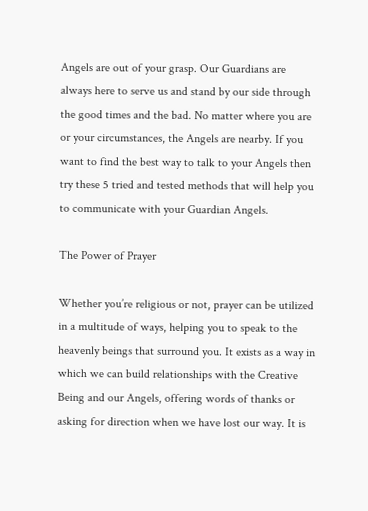Angels are out of your grasp. Our Guardians are always here to serve us and stand by our side through the good times and the bad. No matter where you are or your circumstances, the Angels are nearby. If you want to find the best way to talk to your Angels then try these 5 tried and tested methods that will help you to communicate with your Guardian Angels.

The Power of Prayer

Whether you’re religious or not, prayer can be utilized in a multitude of ways, helping you to speak to the heavenly beings that surround you. It exists as a way in which we can build relationships with the Creative Being and our Angels, offering words of thanks or asking for direction when we have lost our way. It is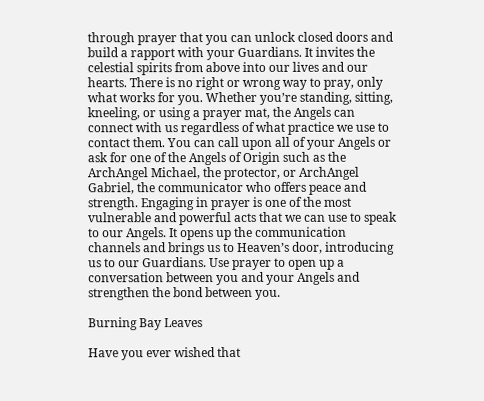through prayer that you can unlock closed doors and build a rapport with your Guardians. It invites the celestial spirits from above into our lives and our hearts. There is no right or wrong way to pray, only what works for you. Whether you’re standing, sitting, kneeling, or using a prayer mat, the Angels can connect with us regardless of what practice we use to contact them. You can call upon all of your Angels or ask for one of the Angels of Origin such as the ArchAngel Michael, the protector, or ArchAngel Gabriel, the communicator who offers peace and strength. Engaging in prayer is one of the most vulnerable and powerful acts that we can use to speak to our Angels. It opens up the communication channels and brings us to Heaven’s door, introducing us to our Guardians. Use prayer to open up a conversation between you and your Angels and strengthen the bond between you.

Burning Bay Leaves

Have you ever wished that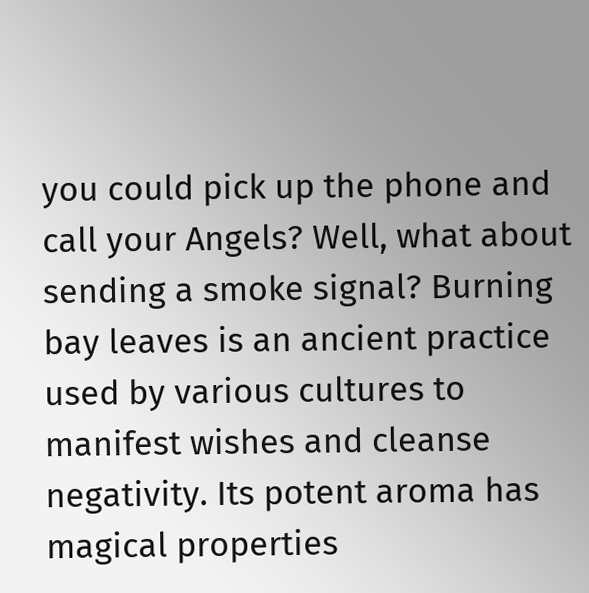you could pick up the phone and call your Angels? Well, what about sending a smoke signal? Burning bay leaves is an ancient practice used by various cultures to manifest wishes and cleanse negativity. Its potent aroma has magical properties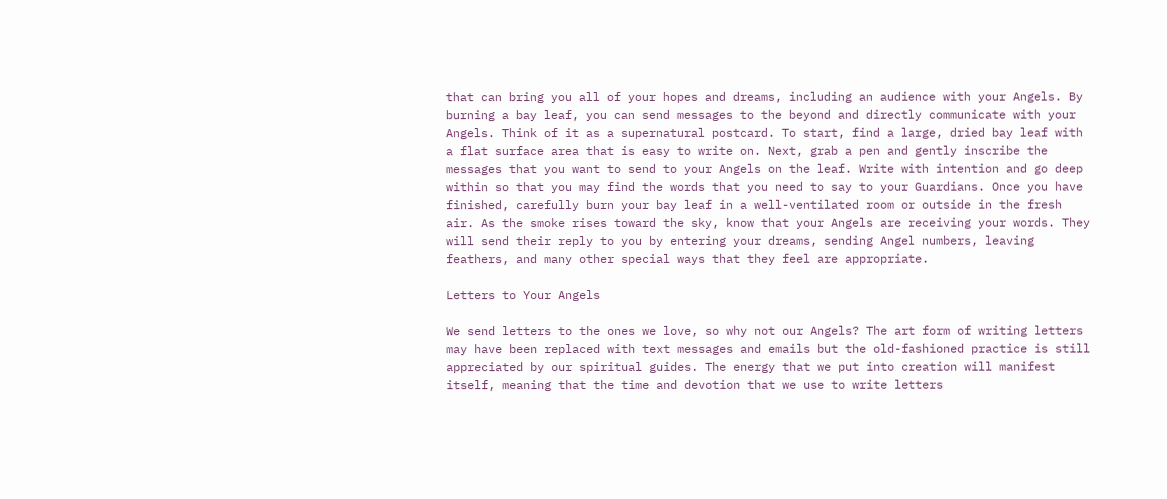that can bring you all of your hopes and dreams, including an audience with your Angels. By burning a bay leaf, you can send messages to the beyond and directly communicate with your Angels. Think of it as a supernatural postcard. To start, find a large, dried bay leaf with a flat surface area that is easy to write on. Next, grab a pen and gently inscribe the messages that you want to send to your Angels on the leaf. Write with intention and go deep within so that you may find the words that you need to say to your Guardians. Once you have finished, carefully burn your bay leaf in a well-ventilated room or outside in the fresh air. As the smoke rises toward the sky, know that your Angels are receiving your words. They will send their reply to you by entering your dreams, sending Angel numbers, leaving feathers, and many other special ways that they feel are appropriate.

Letters to Your Angels

We send letters to the ones we love, so why not our Angels? The art form of writing letters may have been replaced with text messages and emails but the old-fashioned practice is still appreciated by our spiritual guides. The energy that we put into creation will manifest itself, meaning that the time and devotion that we use to write letters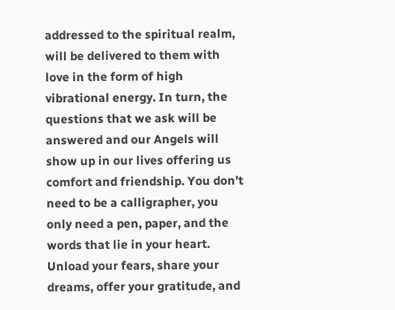addressed to the spiritual realm, will be delivered to them with love in the form of high vibrational energy. In turn, the questions that we ask will be answered and our Angels will show up in our lives offering us comfort and friendship. You don’t need to be a calligrapher, you only need a pen, paper, and the words that lie in your heart. Unload your fears, share your dreams, offer your gratitude, and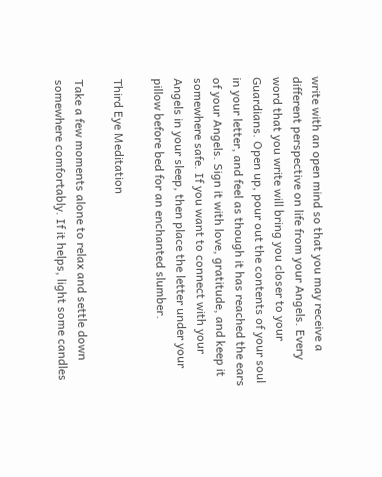write with an open mind so that you may receive a different perspective on life from your Angels. Every word that you write will bring you closer to your Guardians. Open up, pour out the contents of your soul in your letter, and feel as though it has reached the ears of your Angels. Sign it with love, gratitude, and keep it somewhere safe. If you want to connect with your Angels in your sleep, then place the letter under your pillow before bed for an enchanted slumber.

Third Eye Meditation

Take a few moments alone to relax and settle down somewhere comfortably. If it helps, light some candles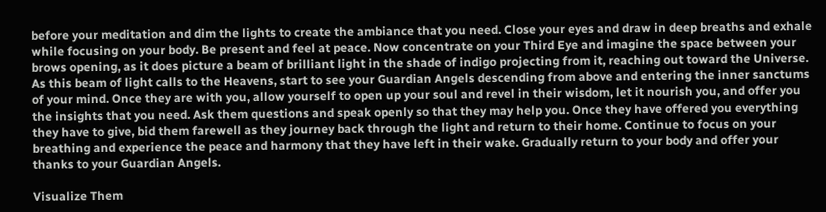before your meditation and dim the lights to create the ambiance that you need. Close your eyes and draw in deep breaths and exhale while focusing on your body. Be present and feel at peace. Now concentrate on your Third Eye and imagine the space between your brows opening, as it does picture a beam of brilliant light in the shade of indigo projecting from it, reaching out toward the Universe. As this beam of light calls to the Heavens, start to see your Guardian Angels descending from above and entering the inner sanctums of your mind. Once they are with you, allow yourself to open up your soul and revel in their wisdom, let it nourish you, and offer you the insights that you need. Ask them questions and speak openly so that they may help you. Once they have offered you everything they have to give, bid them farewell as they journey back through the light and return to their home. Continue to focus on your breathing and experience the peace and harmony that they have left in their wake. Gradually return to your body and offer your thanks to your Guardian Angels.

Visualize Them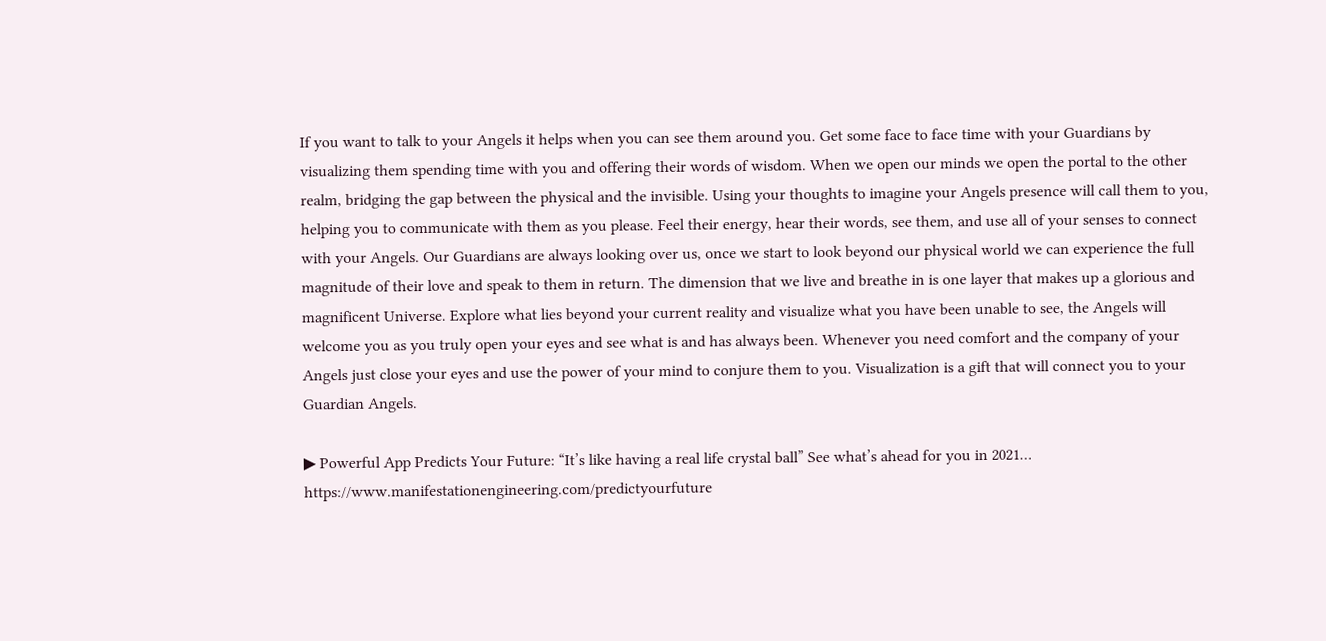If you want to talk to your Angels it helps when you can see them around you. Get some face to face time with your Guardians by visualizing them spending time with you and offering their words of wisdom. When we open our minds we open the portal to the other realm, bridging the gap between the physical and the invisible. Using your thoughts to imagine your Angels presence will call them to you, helping you to communicate with them as you please. Feel their energy, hear their words, see them, and use all of your senses to connect with your Angels. Our Guardians are always looking over us, once we start to look beyond our physical world we can experience the full magnitude of their love and speak to them in return. The dimension that we live and breathe in is one layer that makes up a glorious and magnificent Universe. Explore what lies beyond your current reality and visualize what you have been unable to see, the Angels will welcome you as you truly open your eyes and see what is and has always been. Whenever you need comfort and the company of your Angels just close your eyes and use the power of your mind to conjure them to you. Visualization is a gift that will connect you to your Guardian Angels.

▶ Powerful App Predicts Your Future: “It’s like having a real life crystal ball” See what’s ahead for you in 2021… https://www.manifestationengineering.com/predictyourfuture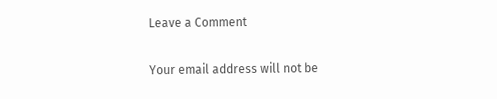Leave a Comment

Your email address will not be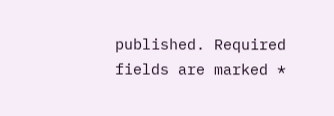published. Required fields are marked *